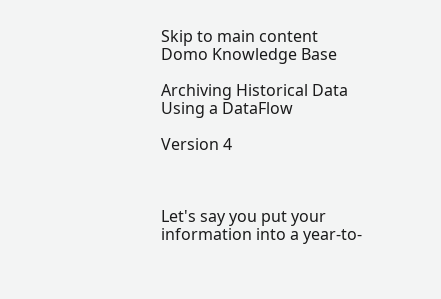Skip to main content
Domo Knowledge Base

Archiving Historical Data Using a DataFlow

Version 4



Let's say you put your information into a year-to-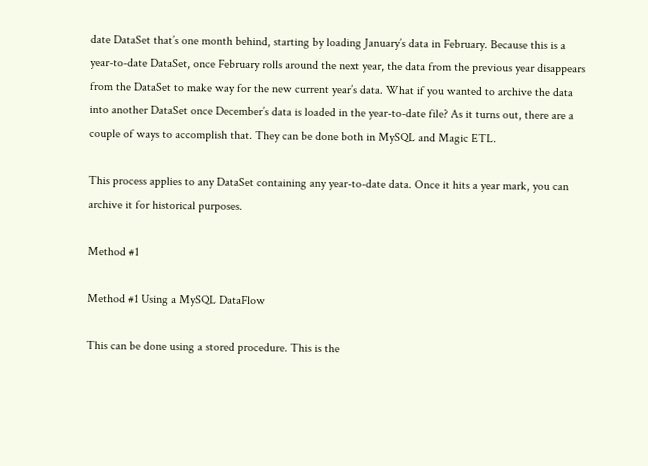date DataSet that’s one month behind, starting by loading January’s data in February. Because this is a year-to-date DataSet, once February rolls around the next year, the data from the previous year disappears from the DataSet to make way for the new current year’s data. What if you wanted to archive the data into another DataSet once December’s data is loaded in the year-to-date file? As it turns out, there are a couple of ways to accomplish that. They can be done both in MySQL and Magic ETL.

This process applies to any DataSet containing any year-to-date data. Once it hits a year mark, you can archive it for historical purposes.

Method #1

Method #1 Using a MySQL DataFlow

This can be done using a stored procedure. This is the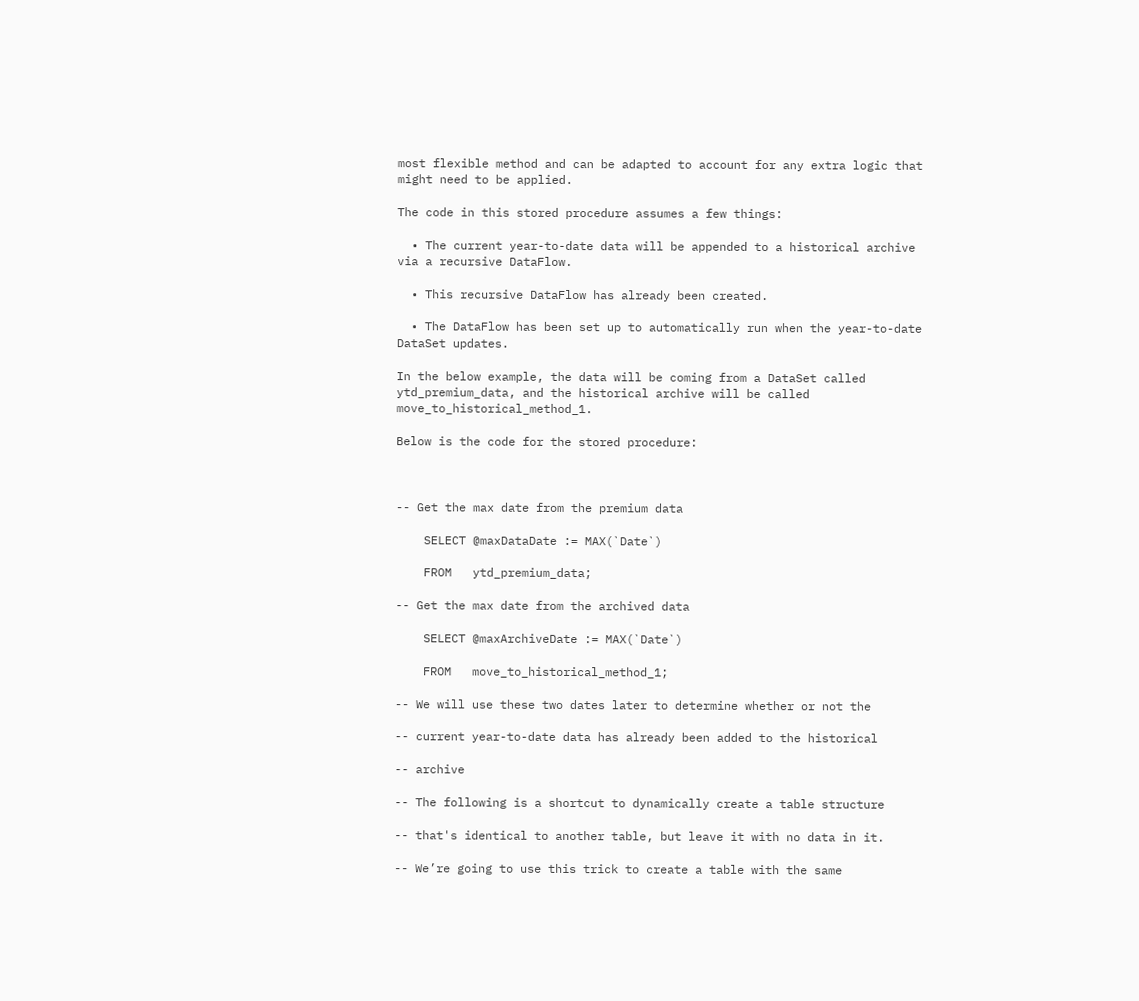most flexible method and can be adapted to account for any extra logic that might need to be applied.

The code in this stored procedure assumes a few things:

  • The current year-to-date data will be appended to a historical archive via a recursive DataFlow.

  • This recursive DataFlow has already been created.

  • The DataFlow has been set up to automatically run when the year-to-date DataSet updates.

In the below example, the data will be coming from a DataSet called ytd_premium_data, and the historical archive will be called move_to_historical_method_1.

Below is the code for the stored procedure:



-- Get the max date from the premium data

    SELECT @maxDataDate := MAX(`Date`)

    FROM   ytd_premium_data;

-- Get the max date from the archived data

    SELECT @maxArchiveDate := MAX(`Date`)

    FROM   move_to_historical_method_1;

-- We will use these two dates later to determine whether or not the

-- current year-to-date data has already been added to the historical

-- archive

-- The following is a shortcut to dynamically create a table structure

-- that's identical to another table, but leave it with no data in it.

-- We’re going to use this trick to create a table with the same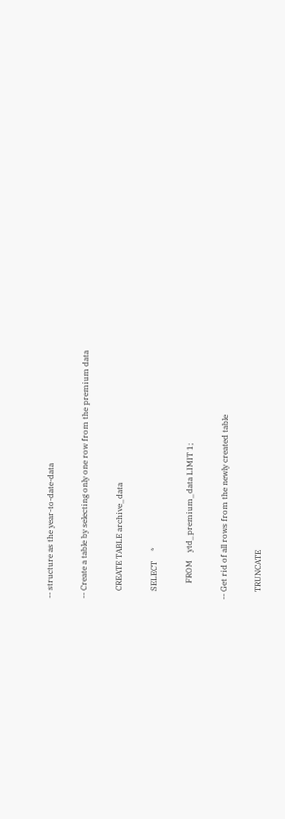-- structure as the year-to-date-data

-- Create a table by selecting only one row from the premium data

    CREATE TABLE archive_data

    SELECT     *

        FROM    ytd_premium_data LIMIT 1;

-- Get rid of all rows from the newly created table

    TRUNCATE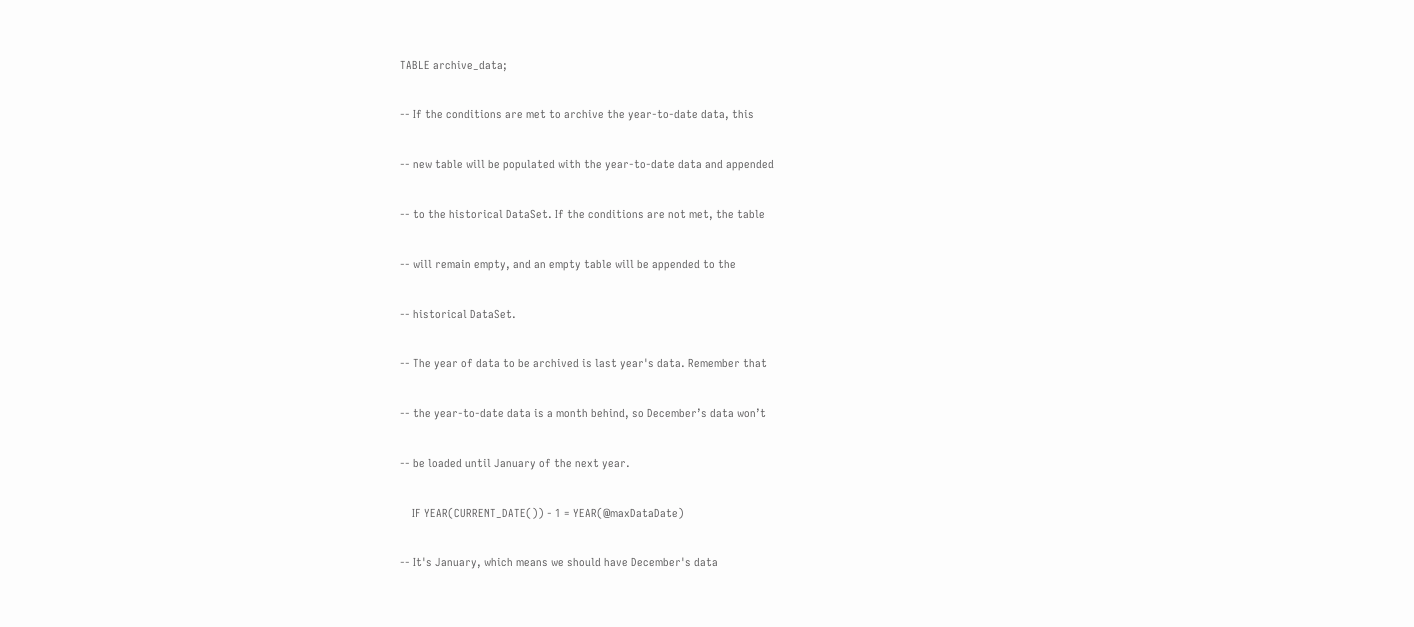TABLE archive_data;

-- If the conditions are met to archive the year-to-date data, this

-- new table will be populated with the year-to-date data and appended

-- to the historical DataSet. If the conditions are not met, the table

-- will remain empty, and an empty table will be appended to the

-- historical DataSet.

-- The year of data to be archived is last year's data. Remember that

-- the year-to-date data is a month behind, so December’s data won’t

-- be loaded until January of the next year.

    IF YEAR(CURRENT_DATE()) - 1 = YEAR(@maxDataDate)

-- It's January, which means we should have December's data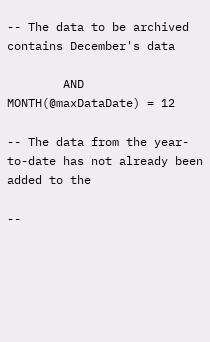-- The data to be archived contains December's data

        AND MONTH(@maxDataDate) = 12

-- The data from the year-to-date has not already been added to the

--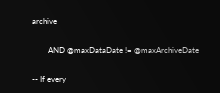archive

        AND @maxDataDate != @maxArchiveDate

-- If every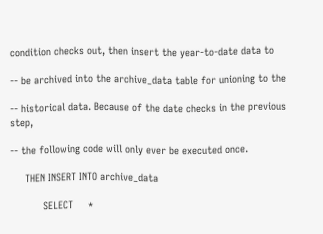condition checks out, then insert the year-to-date data to

-- be archived into the archive_data table for unioning to the

-- historical data. Because of the date checks in the previous step,

-- the following code will only ever be executed once.

     THEN INSERT INTO archive_data

           SELECT     *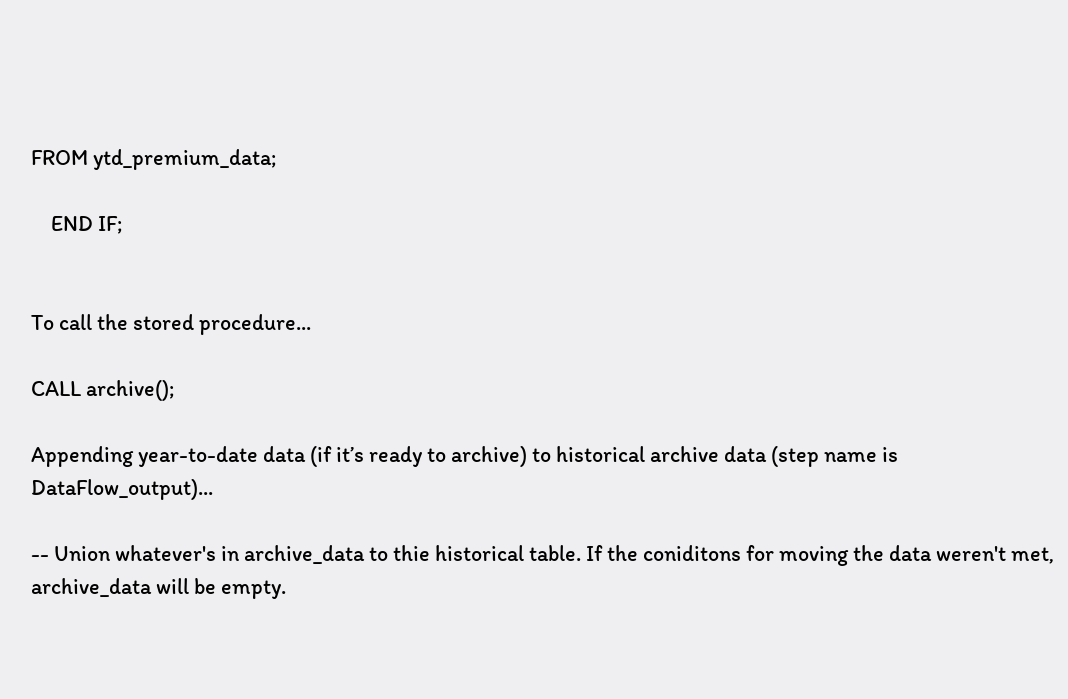FROM ytd_premium_data;

    END IF;


To call the stored procedure...

CALL archive();

Appending year-to-date data (if it’s ready to archive) to historical archive data (step name is DataFlow_output)...

-- Union whatever's in archive_data to thie historical table. If the coniditons for moving the data weren't met, archive_data will be empty.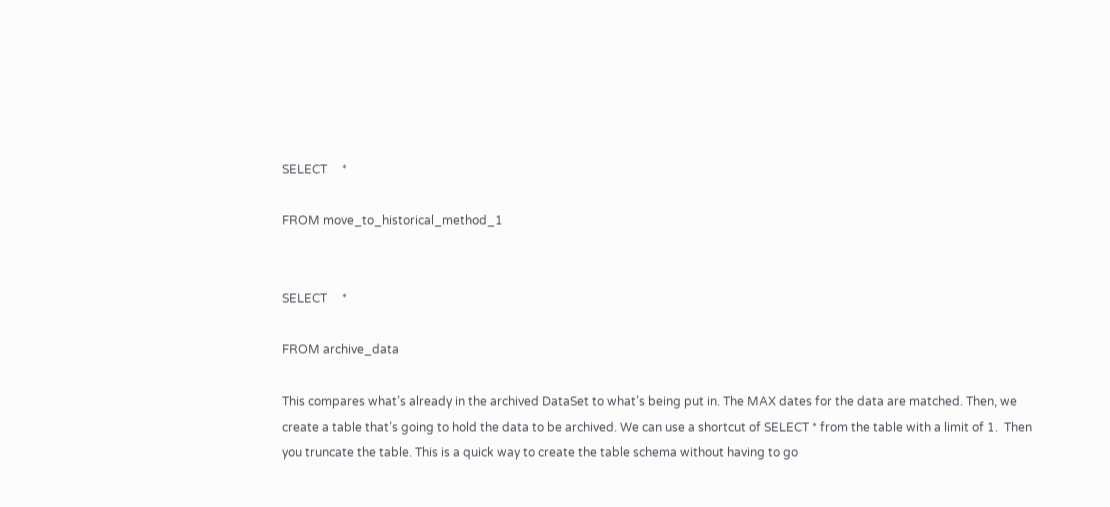SELECT     *

FROM move_to_historical_method_1


SELECT     *

FROM archive_data

This compares what’s already in the archived DataSet to what’s being put in. The MAX dates for the data are matched. Then, we create a table that’s going to hold the data to be archived. We can use a shortcut of SELECT * from the table with a limit of 1.  Then you truncate the table. This is a quick way to create the table schema without having to go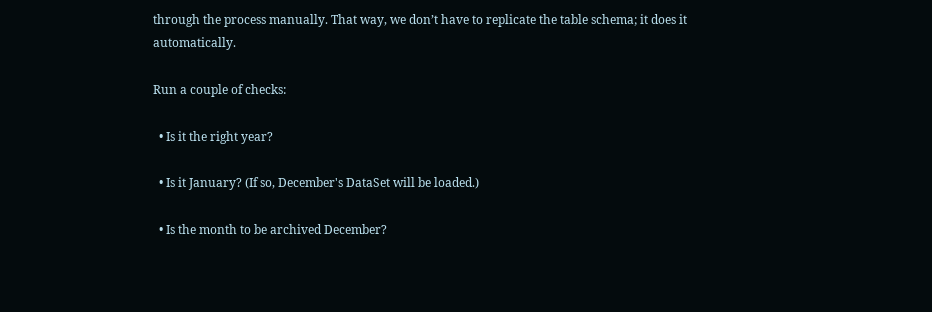through the process manually. That way, we don’t have to replicate the table schema; it does it automatically.

Run a couple of checks:

  • Is it the right year?

  • Is it January? (If so, December's DataSet will be loaded.)

  • Is the month to be archived December?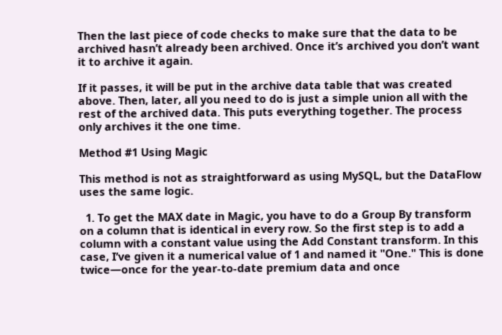Then the last piece of code checks to make sure that the data to be archived hasn’t already been archived. Once it’s archived you don’t want it to archive it again.

If it passes, it will be put in the archive data table that was created above. Then, later, all you need to do is just a simple union all with the rest of the archived data. This puts everything together. The process only archives it the one time.

Method #1 Using Magic

This method is not as straightforward as using MySQL, but the DataFlow uses the same logic.

  1. To get the MAX date in Magic, you have to do a Group By transform on a column that is identical in every row. So the first step is to add a column with a constant value using the Add Constant transform. In this case, I’ve given it a numerical value of 1 and named it "One." This is done twice—once for the year-to-date premium data and once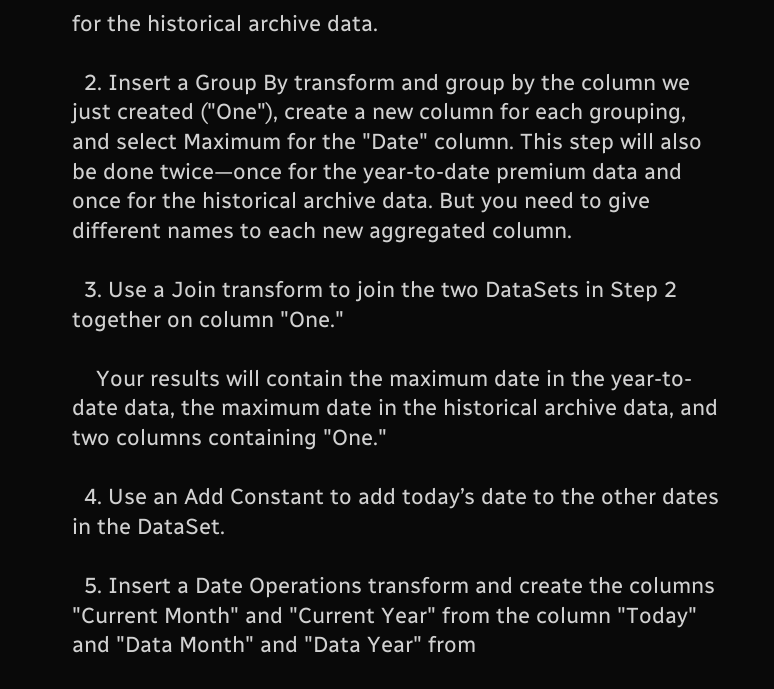for the historical archive data.

  2. Insert a Group By transform and group by the column we just created ("One"), create a new column for each grouping, and select Maximum for the "Date" column. This step will also be done twice—once for the year-to-date premium data and once for the historical archive data. But you need to give different names to each new aggregated column.

  3. Use a Join transform to join the two DataSets in Step 2 together on column "One."

    Your results will contain the maximum date in the year-to-date data, the maximum date in the historical archive data, and two columns containing "One."

  4. Use an Add Constant to add today’s date to the other dates in the DataSet.

  5. Insert a Date Operations transform and create the columns "Current Month" and "Current Year" from the column "Today" and "Data Month" and "Data Year" from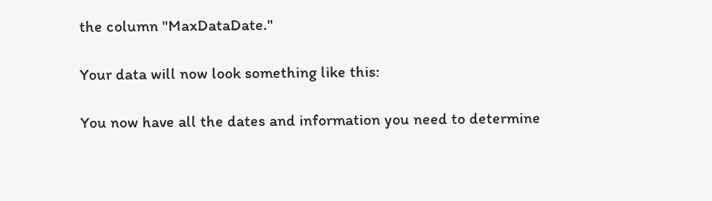the column "MaxDataDate."

Your data will now look something like this:

You now have all the dates and information you need to determine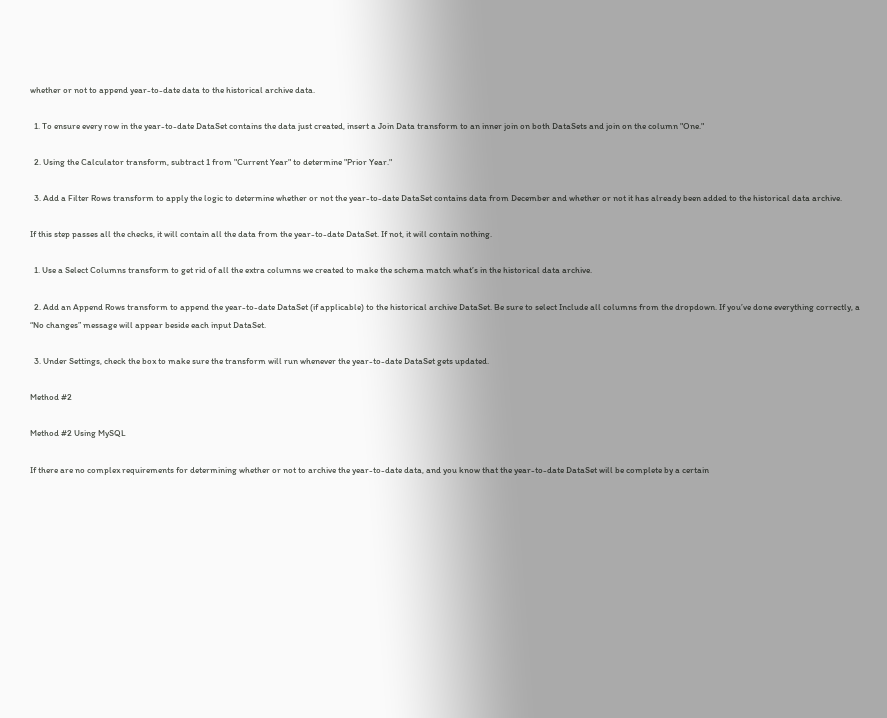whether or not to append year-to-date data to the historical archive data.

  1. To ensure every row in the year-to-date DataSet contains the data just created, insert a Join Data transform to an inner join on both DataSets and join on the column "One."

  2. Using the Calculator transform, subtract 1 from "Current Year" to determine "Prior Year."

  3. Add a Filter Rows transform to apply the logic to determine whether or not the year-to-date DataSet contains data from December and whether or not it has already been added to the historical data archive.

If this step passes all the checks, it will contain all the data from the year-to-date DataSet. If not, it will contain nothing.

  1. Use a Select Columns transform to get rid of all the extra columns we created to make the schema match what’s in the historical data archive.

  2. Add an Append Rows transform to append the year-to-date DataSet (if applicable) to the historical archive DataSet. Be sure to select Include all columns from the dropdown. If you’ve done everything correctly, a “No changes” message will appear beside each input DataSet.

  3. Under Settings, check the box to make sure the transform will run whenever the year-to-date DataSet gets updated.

Method #2

Method #2 Using MySQL

If there are no complex requirements for determining whether or not to archive the year-to-date data, and you know that the year-to-date DataSet will be complete by a certain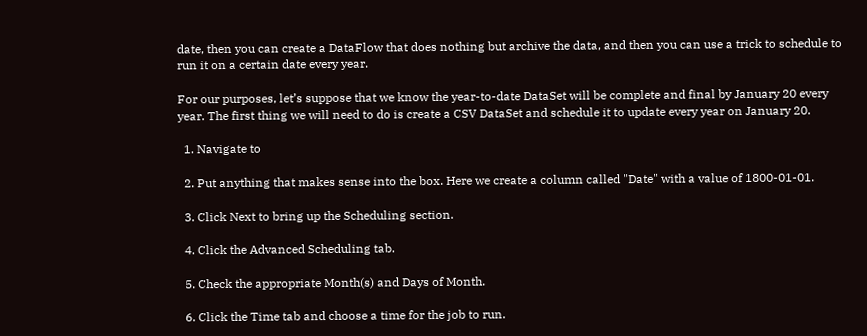date, then you can create a DataFlow that does nothing but archive the data, and then you can use a trick to schedule to run it on a certain date every year.

For our purposes, let’s suppose that we know the year-to-date DataSet will be complete and final by January 20 every year. The first thing we will need to do is create a CSV DataSet and schedule it to update every year on January 20.

  1. Navigate to

  2. Put anything that makes sense into the box. Here we create a column called "Date" with a value of 1800-01-01.

  3. Click Next to bring up the Scheduling section.

  4. Click the Advanced Scheduling tab.

  5. Check the appropriate Month(s) and Days of Month.

  6. Click the Time tab and choose a time for the job to run.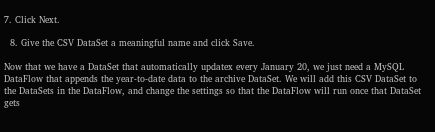7. Click Next.

  8. Give the CSV DataSet a meaningful name and click Save.

Now that we have a DataSet that automatically updatex every January 20, we just need a MySQL DataFlow that appends the year-to-date data to the archive DataSet. We will add this CSV DataSet to the DataSets in the DataFlow, and change the settings so that the DataFlow will run once that DataSet gets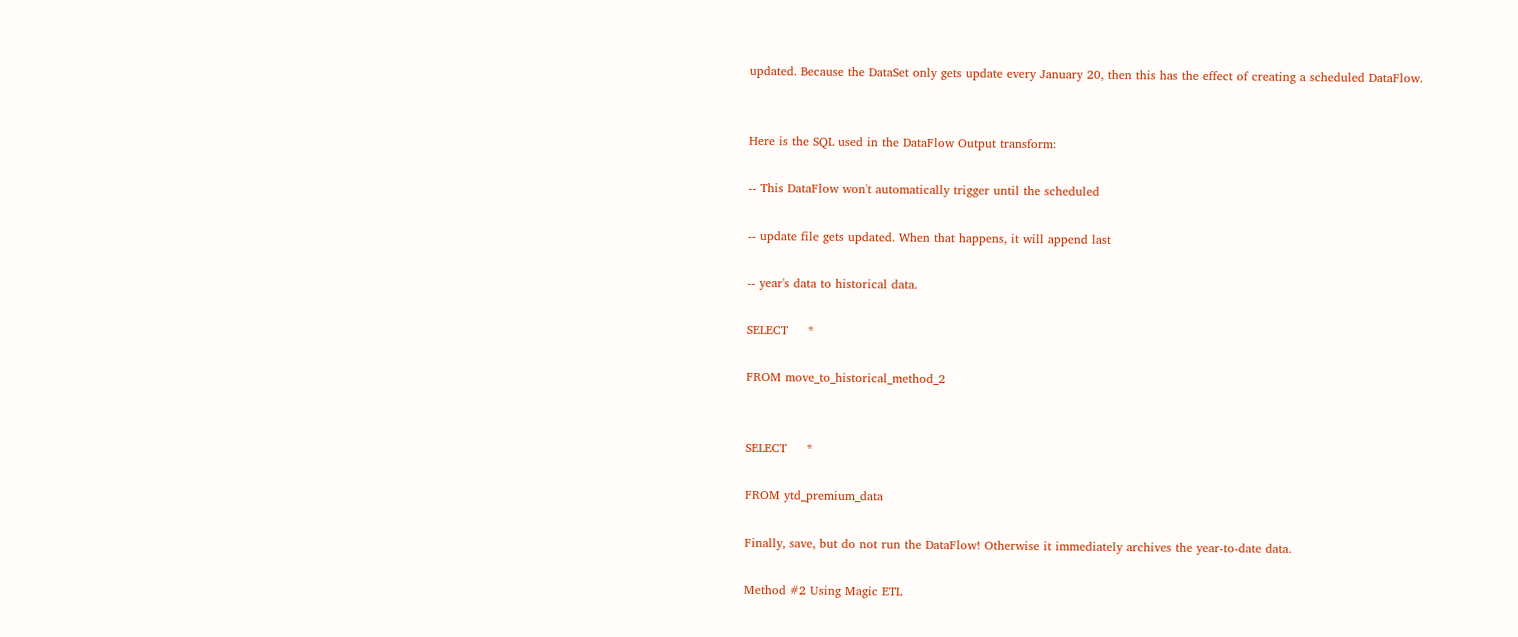updated. Because the DataSet only gets update every January 20, then this has the effect of creating a scheduled DataFlow.


Here is the SQL used in the DataFlow Output transform:

-- This DataFlow won't automatically trigger until the scheduled

-- update file gets updated. When that happens, it will append last

-- year's data to historical data.

SELECT     *

FROM move_to_historical_method_2


SELECT     *

FROM ytd_premium_data

Finally, save, but do not run the DataFlow! Otherwise it immediately archives the year-to-date data.

Method #2 Using Magic ETL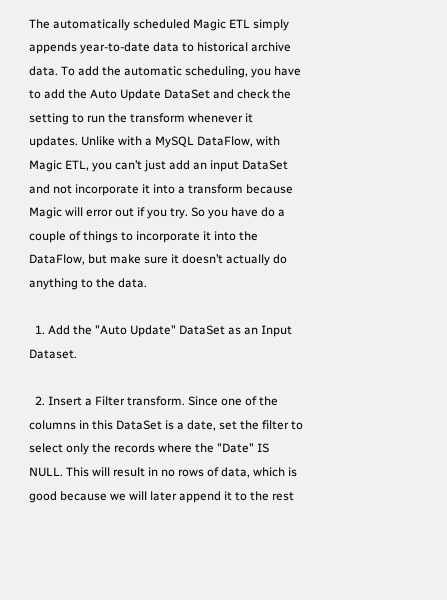The automatically scheduled Magic ETL simply appends year-to-date data to historical archive data. To add the automatic scheduling, you have to add the Auto Update DataSet and check the setting to run the transform whenever it updates. Unlike with a MySQL DataFlow, with Magic ETL, you can’t just add an input DataSet and not incorporate it into a transform because Magic will error out if you try. So you have do a couple of things to incorporate it into the DataFlow, but make sure it doesn’t actually do anything to the data.

  1. Add the "Auto Update" DataSet as an Input Dataset.

  2. Insert a Filter transform. Since one of the columns in this DataSet is a date, set the filter to select only the records where the "Date" IS NULL. This will result in no rows of data, which is good because we will later append it to the rest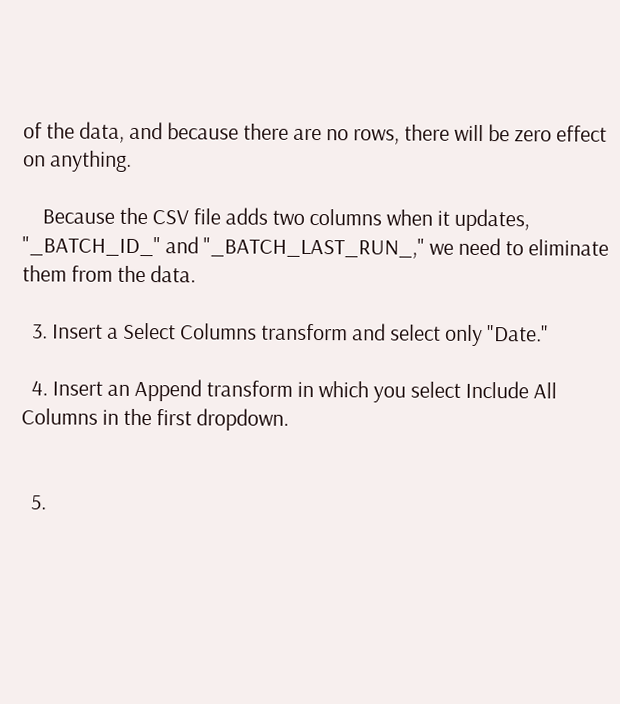of the data, and because there are no rows, there will be zero effect on anything.

    Because the CSV file adds two columns when it updates, "_BATCH_ID_" and "_BATCH_LAST_RUN_," we need to eliminate them from the data.

  3. Insert a Select Columns transform and select only "Date."

  4. Insert an Append transform in which you select Include All Columns in the first dropdown.


  5.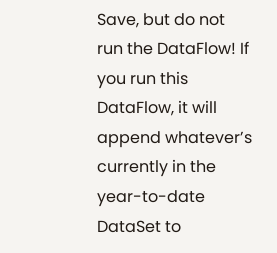Save, but do not run the DataFlow! If you run this DataFlow, it will append whatever’s currently in the year-to-date DataSet to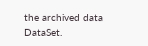the archived data DataSet.